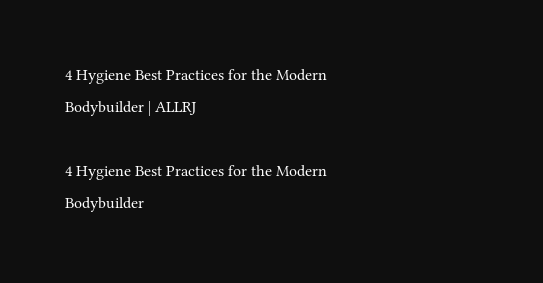4 Hygiene Best Practices for the Modern Bodybuilder | ALLRJ

4 Hygiene Best Practices for the Modern Bodybuilder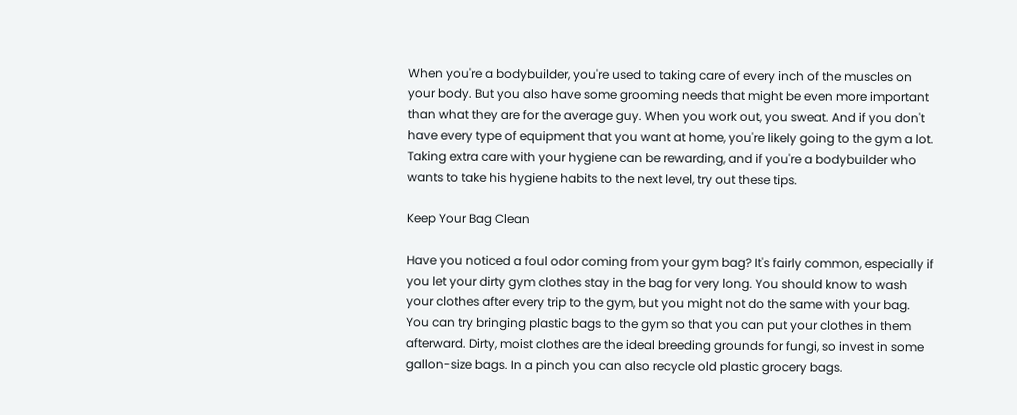When you're a bodybuilder, you're used to taking care of every inch of the muscles on your body. But you also have some grooming needs that might be even more important than what they are for the average guy. When you work out, you sweat. And if you don't have every type of equipment that you want at home, you're likely going to the gym a lot. Taking extra care with your hygiene can be rewarding, and if you're a bodybuilder who wants to take his hygiene habits to the next level, try out these tips.

Keep Your Bag Clean

Have you noticed a foul odor coming from your gym bag? It's fairly common, especially if you let your dirty gym clothes stay in the bag for very long. You should know to wash your clothes after every trip to the gym, but you might not do the same with your bag. You can try bringing plastic bags to the gym so that you can put your clothes in them afterward. Dirty, moist clothes are the ideal breeding grounds for fungi, so invest in some gallon-size bags. In a pinch you can also recycle old plastic grocery bags.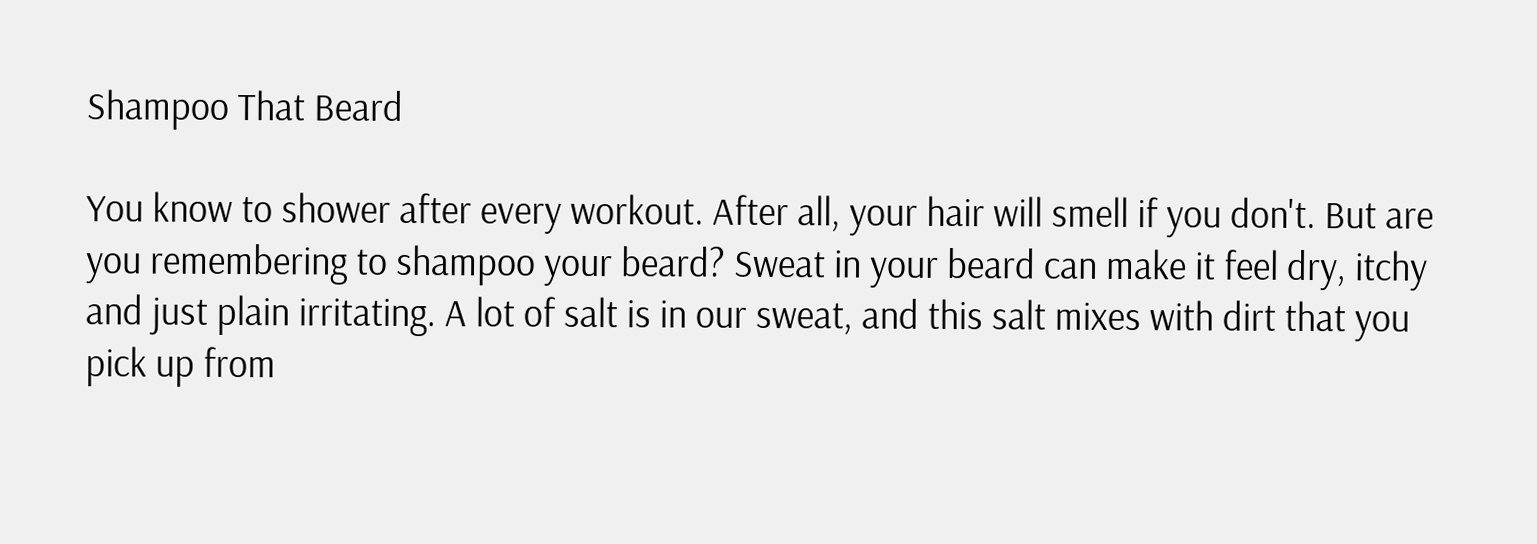Shampoo That Beard

You know to shower after every workout. After all, your hair will smell if you don't. But are you remembering to shampoo your beard? Sweat in your beard can make it feel dry, itchy and just plain irritating. A lot of salt is in our sweat, and this salt mixes with dirt that you pick up from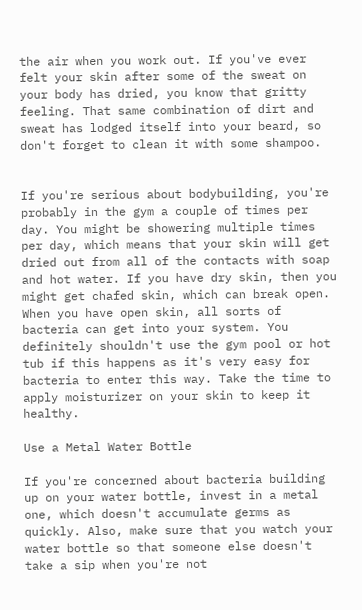the air when you work out. If you've ever felt your skin after some of the sweat on your body has dried, you know that gritty feeling. That same combination of dirt and sweat has lodged itself into your beard, so don't forget to clean it with some shampoo.


If you're serious about bodybuilding, you're probably in the gym a couple of times per day. You might be showering multiple times per day, which means that your skin will get dried out from all of the contacts with soap and hot water. If you have dry skin, then you might get chafed skin, which can break open. When you have open skin, all sorts of bacteria can get into your system. You definitely shouldn't use the gym pool or hot tub if this happens as it's very easy for bacteria to enter this way. Take the time to apply moisturizer on your skin to keep it healthy.

Use a Metal Water Bottle

If you're concerned about bacteria building up on your water bottle, invest in a metal one, which doesn't accumulate germs as quickly. Also, make sure that you watch your water bottle so that someone else doesn't take a sip when you're not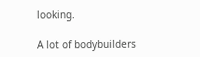looking.

A lot of bodybuilders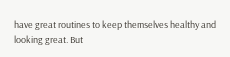have great routines to keep themselves healthy and looking great. But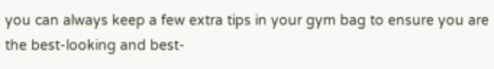you can always keep a few extra tips in your gym bag to ensure you are the best-looking and best-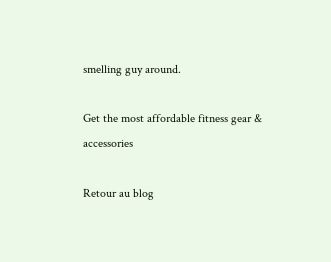smelling guy around.

Get the most affordable fitness gear & accessories

Retour au blog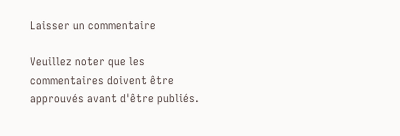Laisser un commentaire

Veuillez noter que les commentaires doivent être approuvés avant d'être publiés.